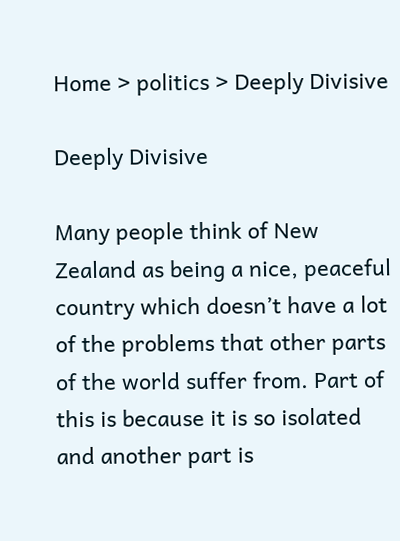Home > politics > Deeply Divisive

Deeply Divisive

Many people think of New Zealand as being a nice, peaceful country which doesn’t have a lot of the problems that other parts of the world suffer from. Part of this is because it is so isolated and another part is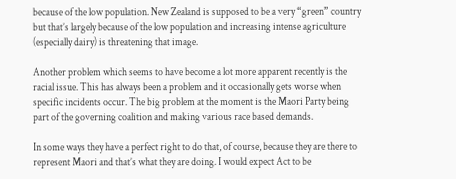because of the low population. New Zealand is supposed to be a very “green” country but that’s largely because of the low population and increasing intense agriculture (especially dairy) is threatening that image.

Another problem which seems to have become a lot more apparent recently is the racial issue. This has always been a problem and it occasionally gets worse when specific incidents occur. The big problem at the moment is the Maori Party being part of the governing coalition and making various race based demands.

In some ways they have a perfect right to do that, of course, because they are there to represent Maori and that’s what they are doing. I would expect Act to be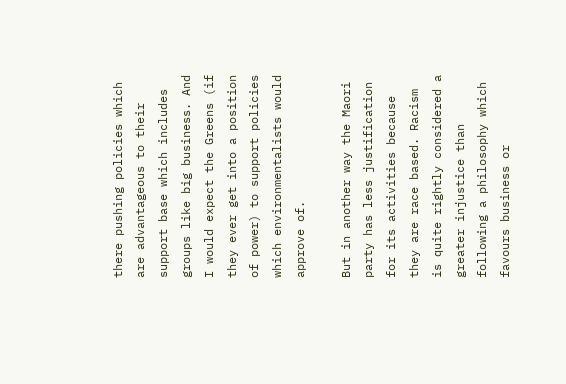there pushing policies which are advantageous to their support base which includes groups like big business. And I would expect the Greens (if they ever get into a position of power) to support policies which environmentalists would approve of.

But in another way the Maori party has less justification for its activities because they are race based. Racism is quite rightly considered a greater injustice than following a philosophy which favours business or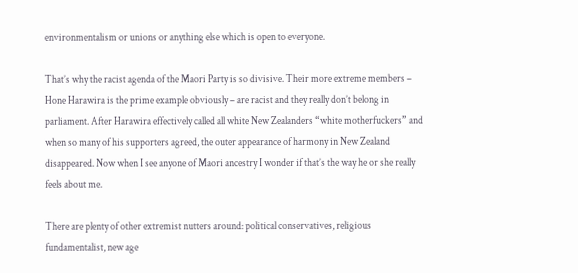environmentalism or unions or anything else which is open to everyone.

That’s why the racist agenda of the Maori Party is so divisive. Their more extreme members – Hone Harawira is the prime example obviously – are racist and they really don’t belong in parliament. After Harawira effectively called all white New Zealanders “white motherfuckers” and when so many of his supporters agreed, the outer appearance of harmony in New Zealand disappeared. Now when I see anyone of Maori ancestry I wonder if that’s the way he or she really feels about me.

There are plenty of other extremist nutters around: political conservatives, religious fundamentalist, new age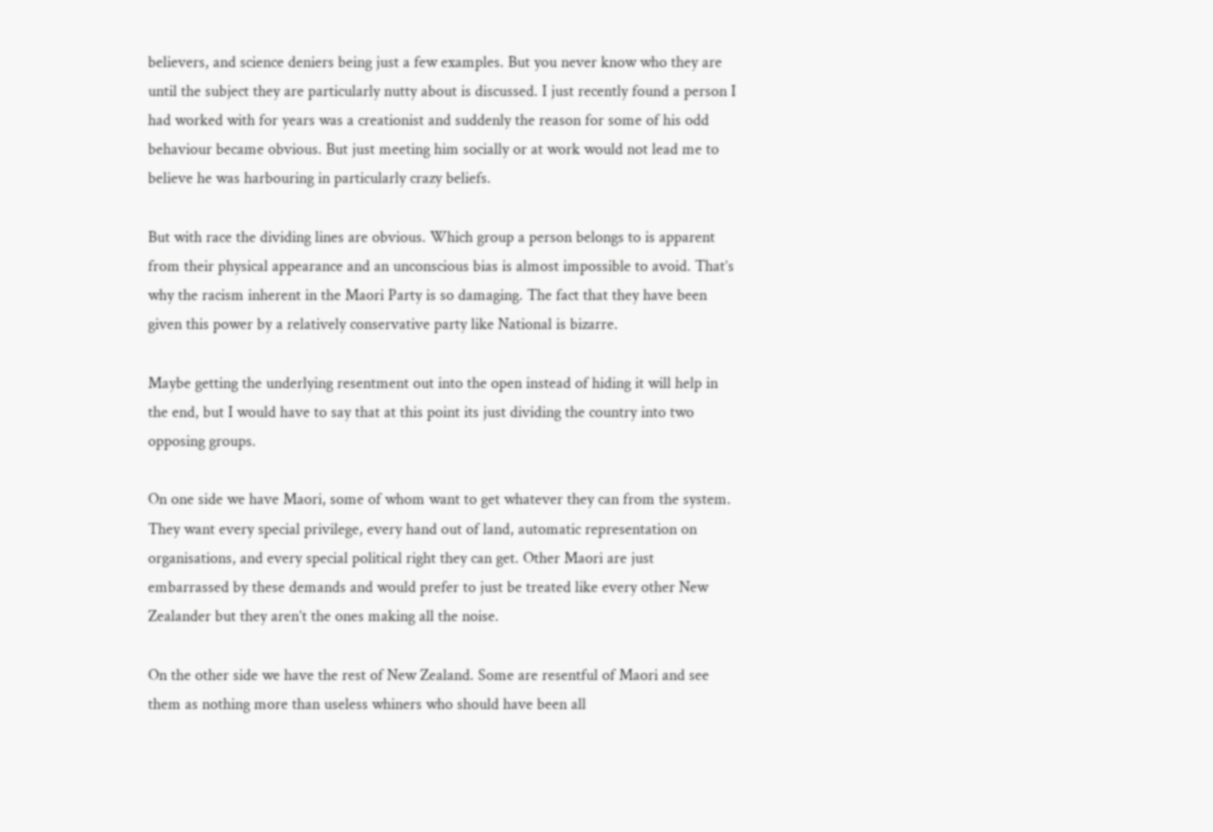believers, and science deniers being just a few examples. But you never know who they are until the subject they are particularly nutty about is discussed. I just recently found a person I had worked with for years was a creationist and suddenly the reason for some of his odd behaviour became obvious. But just meeting him socially or at work would not lead me to believe he was harbouring in particularly crazy beliefs.

But with race the dividing lines are obvious. Which group a person belongs to is apparent from their physical appearance and an unconscious bias is almost impossible to avoid. That’s why the racism inherent in the Maori Party is so damaging. The fact that they have been given this power by a relatively conservative party like National is bizarre.

Maybe getting the underlying resentment out into the open instead of hiding it will help in the end, but I would have to say that at this point its just dividing the country into two opposing groups.

On one side we have Maori, some of whom want to get whatever they can from the system. They want every special privilege, every hand out of land, automatic representation on organisations, and every special political right they can get. Other Maori are just embarrassed by these demands and would prefer to just be treated like every other New Zealander but they aren’t the ones making all the noise.

On the other side we have the rest of New Zealand. Some are resentful of Maori and see them as nothing more than useless whiners who should have been all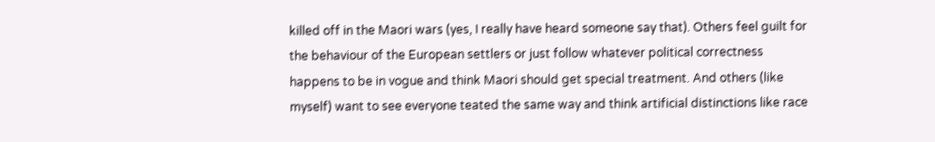killed off in the Maori wars (yes, I really have heard someone say that). Others feel guilt for the behaviour of the European settlers or just follow whatever political correctness happens to be in vogue and think Maori should get special treatment. And others (like myself) want to see everyone teated the same way and think artificial distinctions like race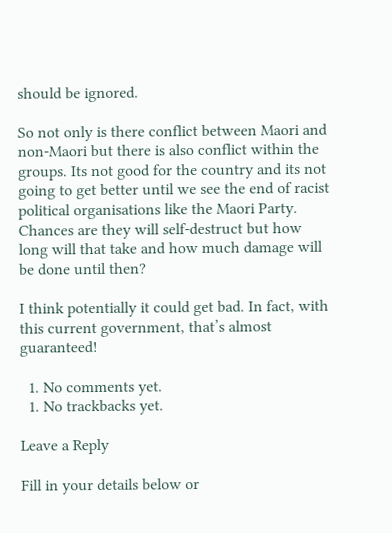should be ignored.

So not only is there conflict between Maori and non-Maori but there is also conflict within the groups. Its not good for the country and its not going to get better until we see the end of racist political organisations like the Maori Party. Chances are they will self-destruct but how long will that take and how much damage will be done until then?

I think potentially it could get bad. In fact, with this current government, that’s almost guaranteed!

  1. No comments yet.
  1. No trackbacks yet.

Leave a Reply

Fill in your details below or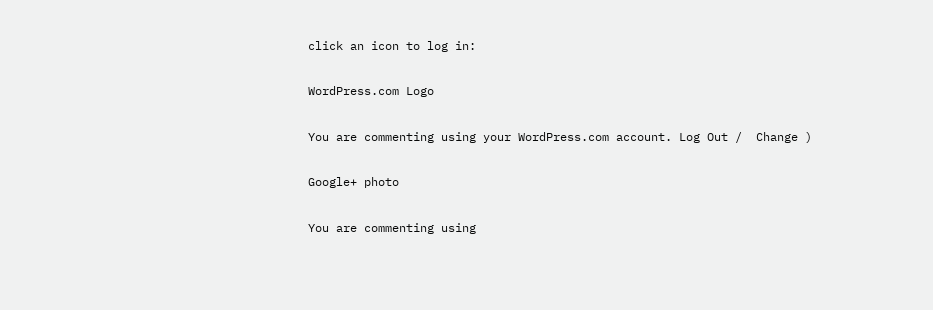click an icon to log in:

WordPress.com Logo

You are commenting using your WordPress.com account. Log Out /  Change )

Google+ photo

You are commenting using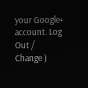your Google+ account. Log Out /  Change )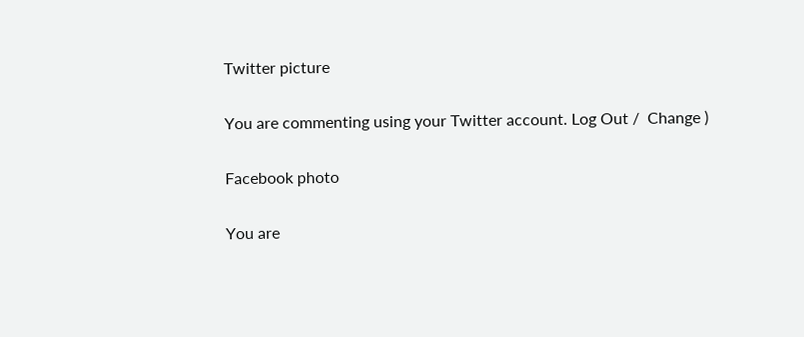Twitter picture

You are commenting using your Twitter account. Log Out /  Change )

Facebook photo

You are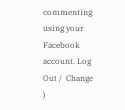commenting using your Facebook account. Log Out /  Change )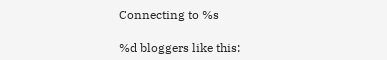Connecting to %s

%d bloggers like this: